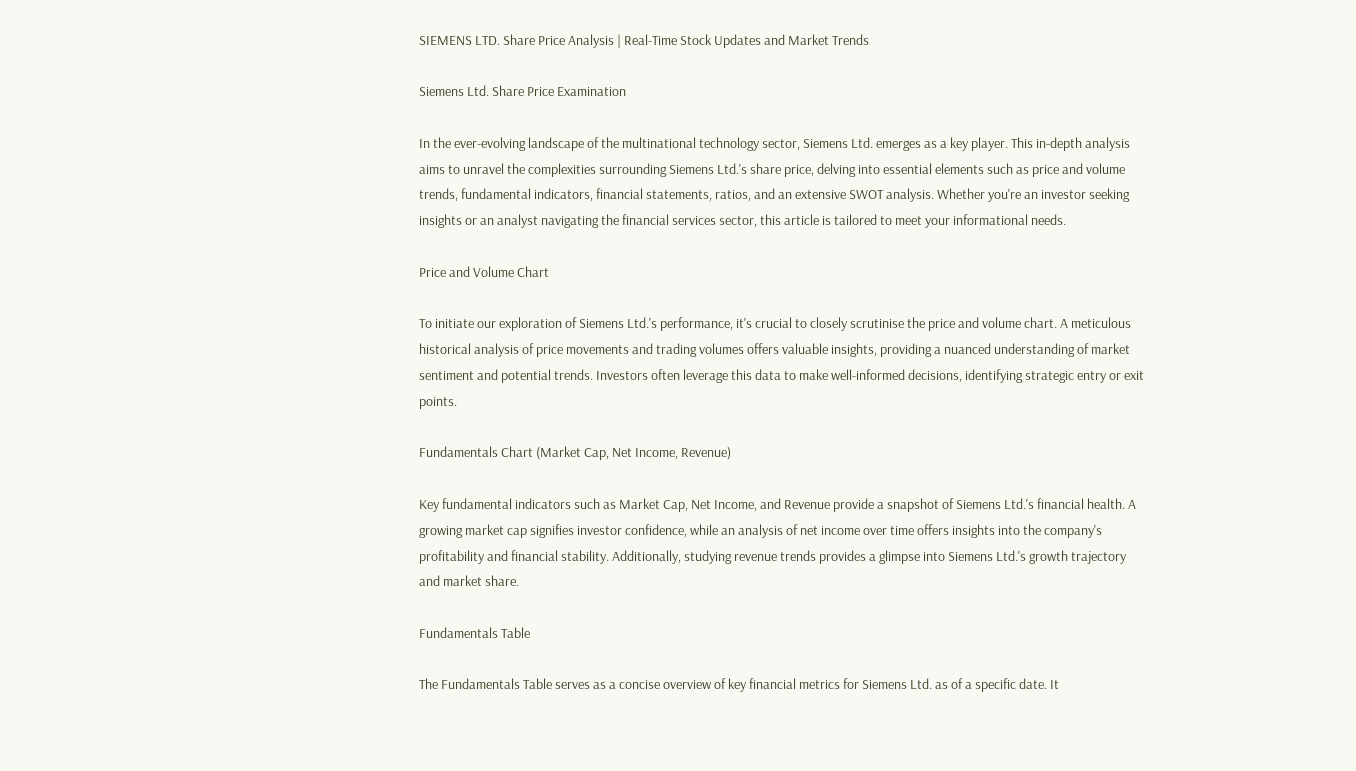SIEMENS LTD. Share Price Analysis | Real-Time Stock Updates and Market Trends

Siemens Ltd. Share Price Examination

In the ever-evolving landscape of the multinational technology sector, Siemens Ltd. emerges as a key player. This in-depth analysis aims to unravel the complexities surrounding Siemens Ltd.'s share price, delving into essential elements such as price and volume trends, fundamental indicators, financial statements, ratios, and an extensive SWOT analysis. Whether you're an investor seeking insights or an analyst navigating the financial services sector, this article is tailored to meet your informational needs.

Price and Volume Chart

To initiate our exploration of Siemens Ltd.'s performance, it's crucial to closely scrutinise the price and volume chart. A meticulous historical analysis of price movements and trading volumes offers valuable insights, providing a nuanced understanding of market sentiment and potential trends. Investors often leverage this data to make well-informed decisions, identifying strategic entry or exit points.

Fundamentals Chart (Market Cap, Net Income, Revenue)

Key fundamental indicators such as Market Cap, Net Income, and Revenue provide a snapshot of Siemens Ltd.'s financial health. A growing market cap signifies investor confidence, while an analysis of net income over time offers insights into the company's profitability and financial stability. Additionally, studying revenue trends provides a glimpse into Siemens Ltd.'s growth trajectory and market share.

Fundamentals Table

The Fundamentals Table serves as a concise overview of key financial metrics for Siemens Ltd. as of a specific date. It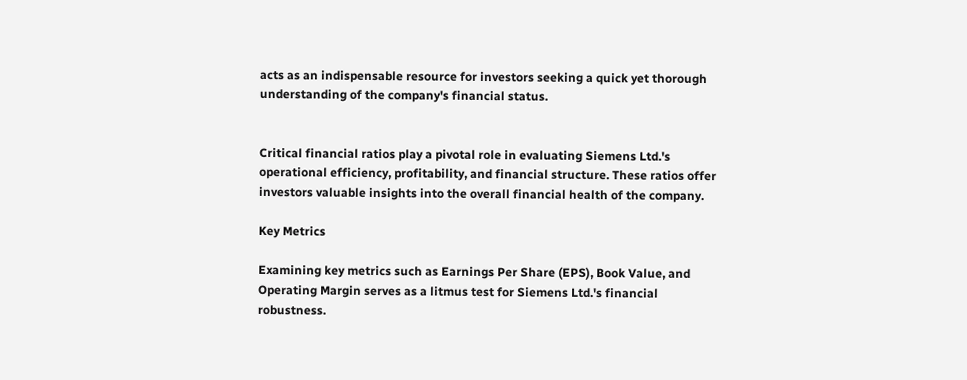acts as an indispensable resource for investors seeking a quick yet thorough understanding of the company's financial status.


Critical financial ratios play a pivotal role in evaluating Siemens Ltd.'s operational efficiency, profitability, and financial structure. These ratios offer investors valuable insights into the overall financial health of the company.

Key Metrics

Examining key metrics such as Earnings Per Share (EPS), Book Value, and Operating Margin serves as a litmus test for Siemens Ltd.'s financial robustness.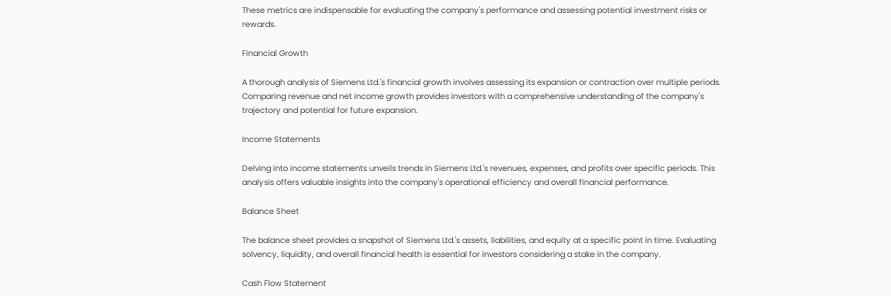These metrics are indispensable for evaluating the company's performance and assessing potential investment risks or rewards.

Financial Growth

A thorough analysis of Siemens Ltd.'s financial growth involves assessing its expansion or contraction over multiple periods. Comparing revenue and net income growth provides investors with a comprehensive understanding of the company's trajectory and potential for future expansion.

Income Statements

Delving into income statements unveils trends in Siemens Ltd.'s revenues, expenses, and profits over specific periods. This analysis offers valuable insights into the company's operational efficiency and overall financial performance.

Balance Sheet

The balance sheet provides a snapshot of Siemens Ltd.'s assets, liabilities, and equity at a specific point in time. Evaluating solvency, liquidity, and overall financial health is essential for investors considering a stake in the company.

Cash Flow Statement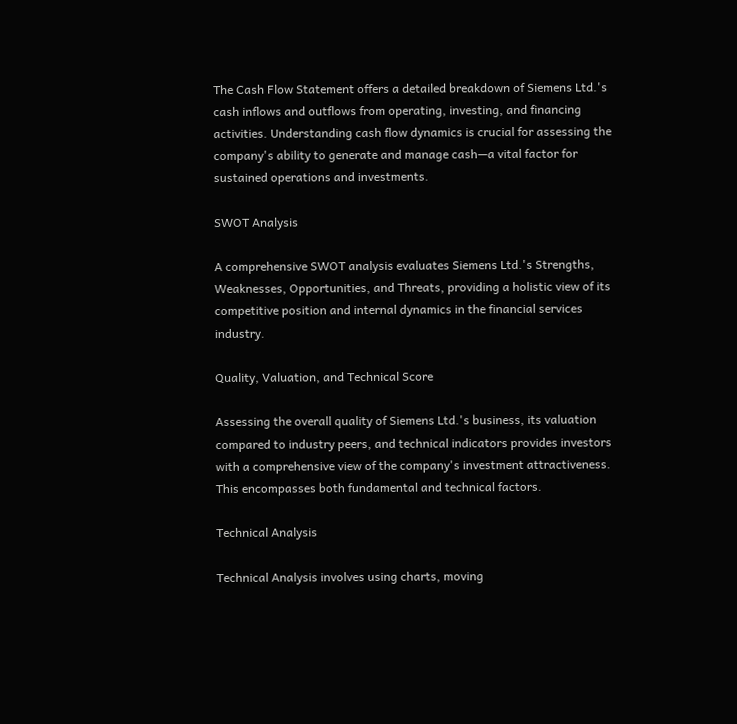The Cash Flow Statement offers a detailed breakdown of Siemens Ltd.'s cash inflows and outflows from operating, investing, and financing activities. Understanding cash flow dynamics is crucial for assessing the company's ability to generate and manage cash—a vital factor for sustained operations and investments.

SWOT Analysis

A comprehensive SWOT analysis evaluates Siemens Ltd.'s Strengths, Weaknesses, Opportunities, and Threats, providing a holistic view of its competitive position and internal dynamics in the financial services industry.

Quality, Valuation, and Technical Score

Assessing the overall quality of Siemens Ltd.'s business, its valuation compared to industry peers, and technical indicators provides investors with a comprehensive view of the company's investment attractiveness. This encompasses both fundamental and technical factors.

Technical Analysis

Technical Analysis involves using charts, moving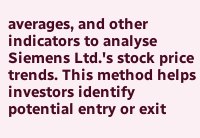averages, and other indicators to analyse Siemens Ltd.'s stock price trends. This method helps investors identify potential entry or exit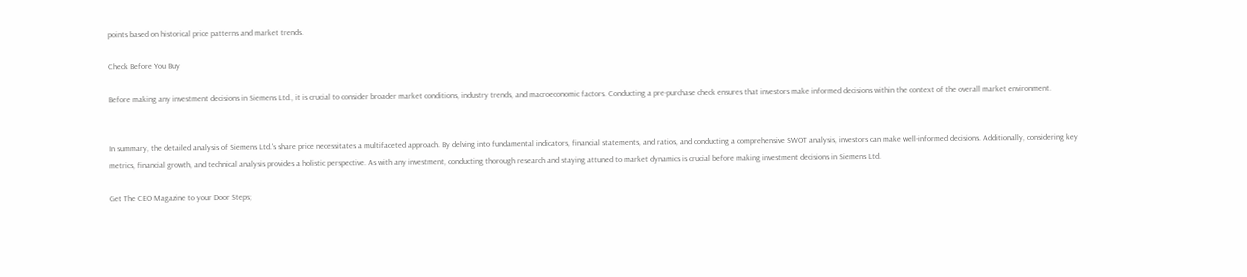points based on historical price patterns and market trends.

Check Before You Buy

Before making any investment decisions in Siemens Ltd., it is crucial to consider broader market conditions, industry trends, and macroeconomic factors. Conducting a pre-purchase check ensures that investors make informed decisions within the context of the overall market environment.


In summary, the detailed analysis of Siemens Ltd.'s share price necessitates a multifaceted approach. By delving into fundamental indicators, financial statements, and ratios, and conducting a comprehensive SWOT analysis, investors can make well-informed decisions. Additionally, considering key metrics, financial growth, and technical analysis provides a holistic perspective. As with any investment, conducting thorough research and staying attuned to market dynamics is crucial before making investment decisions in Siemens Ltd.

Get The CEO Magazine to your Door Steps;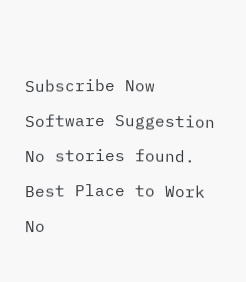Subscribe Now

Software Suggestion

No stories found.

Best Place to Work

No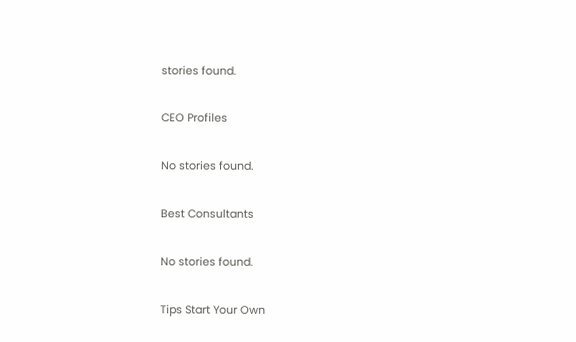stories found.

CEO Profiles

No stories found.

Best Consultants

No stories found.

Tips Start Your Own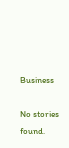Business

No stories found.